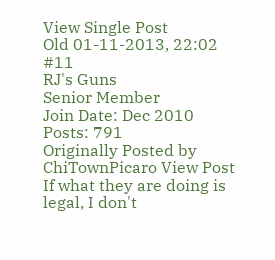View Single Post
Old 01-11-2013, 22:02   #11
RJ's Guns
Senior Member
Join Date: Dec 2010
Posts: 791
Originally Posted by ChiTownPicaro View Post
If what they are doing is legal, I don't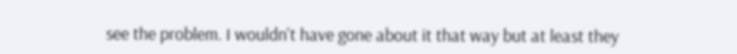see the problem. I wouldn't have gone about it that way but at least they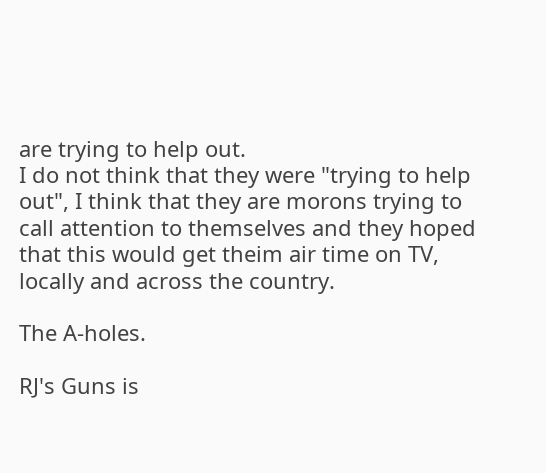are trying to help out.
I do not think that they were "trying to help out", I think that they are morons trying to call attention to themselves and they hoped that this would get theim air time on TV, locally and across the country.

The A-holes.

RJ's Guns is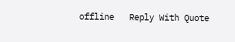offline   Reply With Quote